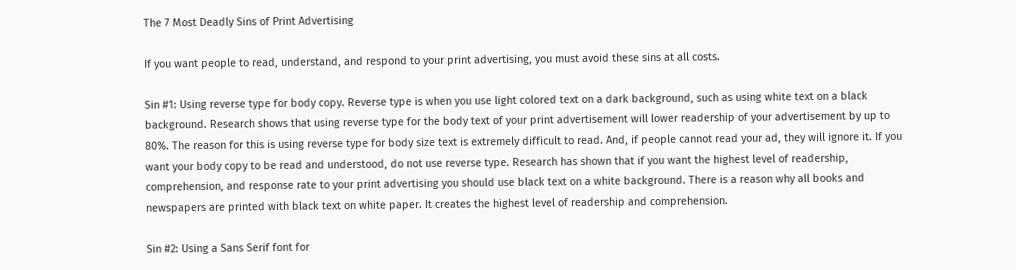The 7 Most Deadly Sins of Print Advertising

If you want people to read, understand, and respond to your print advertising, you must avoid these sins at all costs.

Sin #1: Using reverse type for body copy. Reverse type is when you use light colored text on a dark background, such as using white text on a black background. Research shows that using reverse type for the body text of your print advertisement will lower readership of your advertisement by up to 80%. The reason for this is using reverse type for body size text is extremely difficult to read. And, if people cannot read your ad, they will ignore it. If you want your body copy to be read and understood, do not use reverse type. Research has shown that if you want the highest level of readership, comprehension, and response rate to your print advertising you should use black text on a white background. There is a reason why all books and newspapers are printed with black text on white paper. It creates the highest level of readership and comprehension.

Sin #2: Using a Sans Serif font for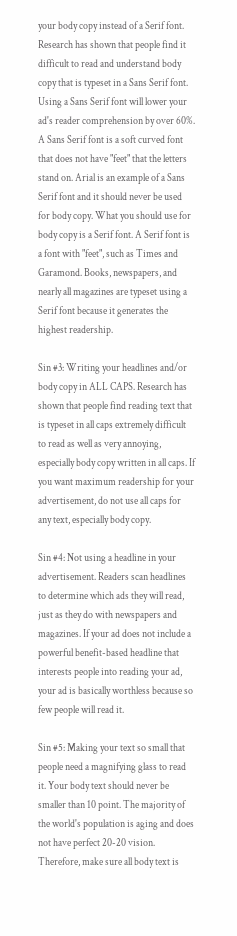your body copy instead of a Serif font. Research has shown that people find it difficult to read and understand body copy that is typeset in a Sans Serif font. Using a Sans Serif font will lower your ad's reader comprehension by over 60%. A Sans Serif font is a soft curved font that does not have "feet" that the letters stand on. Arial is an example of a Sans Serif font and it should never be used for body copy. What you should use for body copy is a Serif font. A Serif font is a font with "feet", such as Times and Garamond. Books, newspapers, and nearly all magazines are typeset using a Serif font because it generates the highest readership.

Sin #3: Writing your headlines and/or body copy in ALL CAPS. Research has shown that people find reading text that is typeset in all caps extremely difficult to read as well as very annoying, especially body copy written in all caps. If you want maximum readership for your advertisement, do not use all caps for any text, especially body copy.

Sin #4: Not using a headline in your advertisement. Readers scan headlines to determine which ads they will read, just as they do with newspapers and magazines. If your ad does not include a powerful benefit-based headline that interests people into reading your ad, your ad is basically worthless because so few people will read it.

Sin #5: Making your text so small that people need a magnifying glass to read it. Your body text should never be smaller than 10 point. The majority of the world's population is aging and does not have perfect 20-20 vision. Therefore, make sure all body text is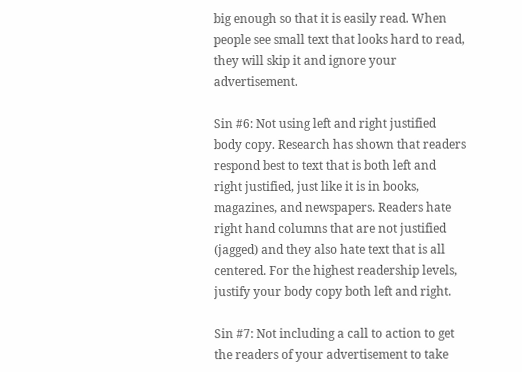big enough so that it is easily read. When people see small text that looks hard to read, they will skip it and ignore your advertisement.

Sin #6: Not using left and right justified body copy. Research has shown that readers respond best to text that is both left and right justified, just like it is in books, magazines, and newspapers. Readers hate right hand columns that are not justified (jagged) and they also hate text that is all centered. For the highest readership levels, justify your body copy both left and right.

Sin #7: Not including a call to action to get the readers of your advertisement to take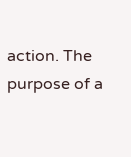action. The purpose of a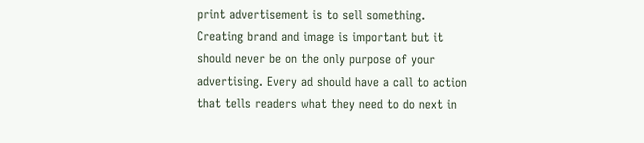print advertisement is to sell something. Creating brand and image is important but it should never be on the only purpose of your advertising. Every ad should have a call to action that tells readers what they need to do next in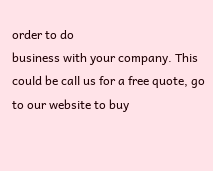order to do
business with your company. This could be call us for a free quote, go to our website to buy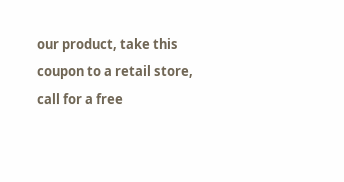our product, take this coupon to a retail store, call for a free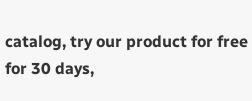catalog, try our product for free for 30 days,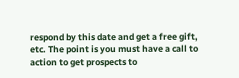respond by this date and get a free gift, etc. The point is you must have a call to action to get prospects to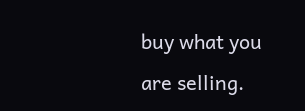buy what you are selling.